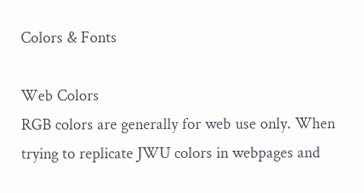Colors & Fonts

Web Colors
RGB colors are generally for web use only. When trying to replicate JWU colors in webpages and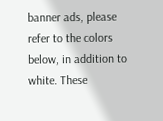banner ads, please refer to the colors below, in addition to white. These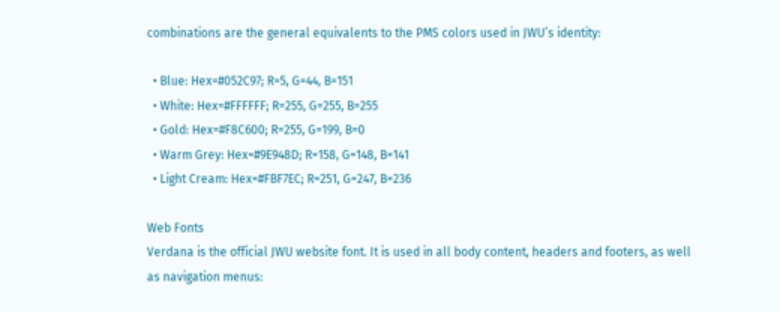combinations are the general equivalents to the PMS colors used in JWU’s identity:

  • Blue: Hex=#052C97; R=5, G=44, B=151
  • White: Hex=#FFFFFF; R=255, G=255, B=255
  • Gold: Hex=#F8C600; R=255, G=199, B=0
  • Warm Grey: Hex=#9E948D; R=158, G=148, B=141
  • Light Cream: Hex=#FBF7EC; R=251, G=247, B=236

Web Fonts
Verdana is the official JWU website font. It is used in all body content, headers and footers, as well as navigation menus: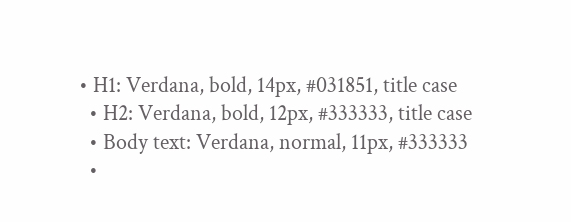• H1: Verdana, bold, 14px, #031851, title case
  • H2: Verdana, bold, 12px, #333333, title case
  • Body text: Verdana, normal, 11px, #333333
  •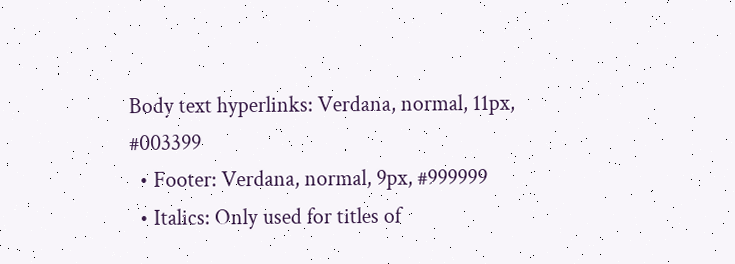Body text hyperlinks: Verdana, normal, 11px, #003399
  • Footer: Verdana, normal, 9px, #999999
  • Italics: Only used for titles of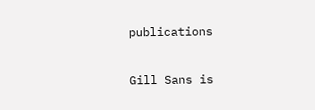publications

Gill Sans is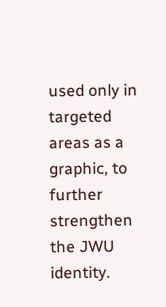used only in targeted areas as a graphic, to further strengthen the JWU identity.